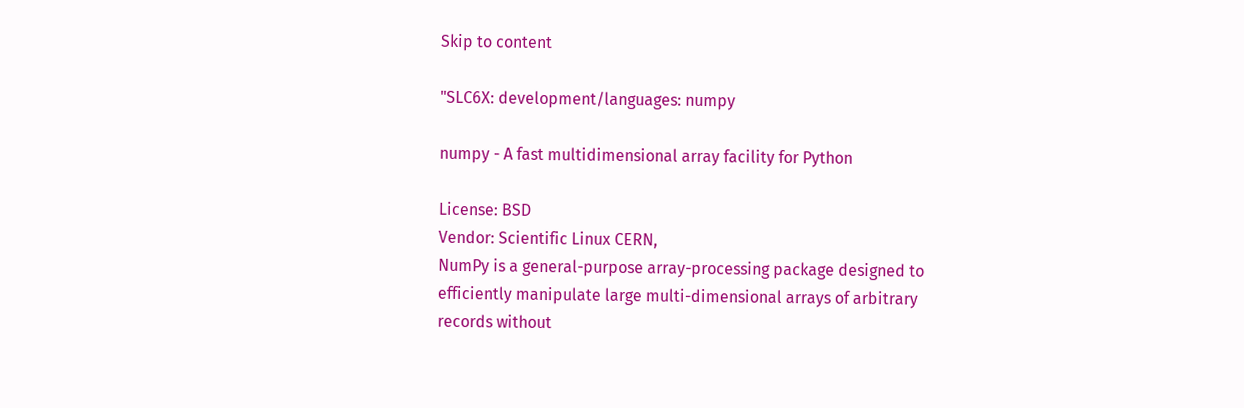Skip to content

"SLC6X: development/languages: numpy

numpy - A fast multidimensional array facility for Python

License: BSD
Vendor: Scientific Linux CERN,
NumPy is a general-purpose array-processing package designed to
efficiently manipulate large multi-dimensional arrays of arbitrary
records without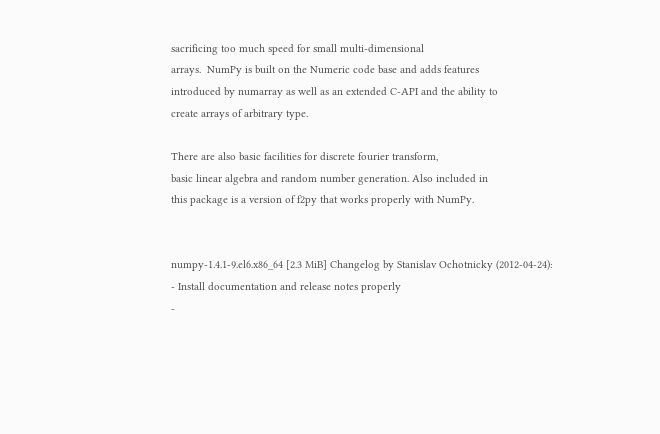sacrificing too much speed for small multi-dimensional
arrays.  NumPy is built on the Numeric code base and adds features
introduced by numarray as well as an extended C-API and the ability to
create arrays of arbitrary type.

There are also basic facilities for discrete fourier transform,
basic linear algebra and random number generation. Also included in
this package is a version of f2py that works properly with NumPy.


numpy-1.4.1-9.el6.x86_64 [2.3 MiB] Changelog by Stanislav Ochotnicky (2012-04-24):
- Install documentation and release notes properly
-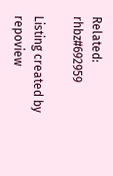Related: rhbz#692959

Listing created by repoview